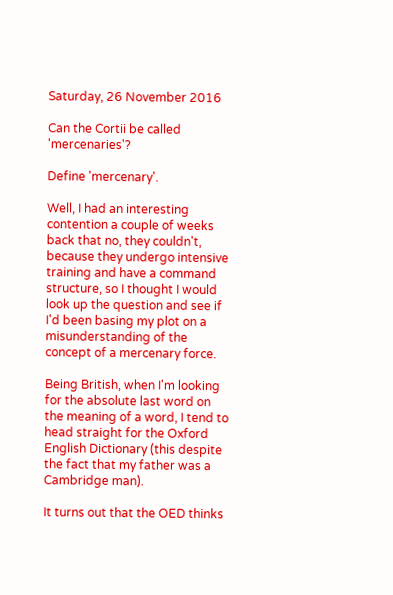Saturday, 26 November 2016

Can the Cortii be called 'mercenaries'?

Define 'mercenary'.

Well, I had an interesting contention a couple of weeks back that no, they couldn't, because they undergo intensive training and have a command structure, so I thought I would look up the question and see if I'd been basing my plot on a misunderstanding of the concept of a mercenary force.

Being British, when I'm looking for the absolute last word on the meaning of a word, I tend to head straight for the Oxford English Dictionary (this despite the fact that my father was a Cambridge man).

It turns out that the OED thinks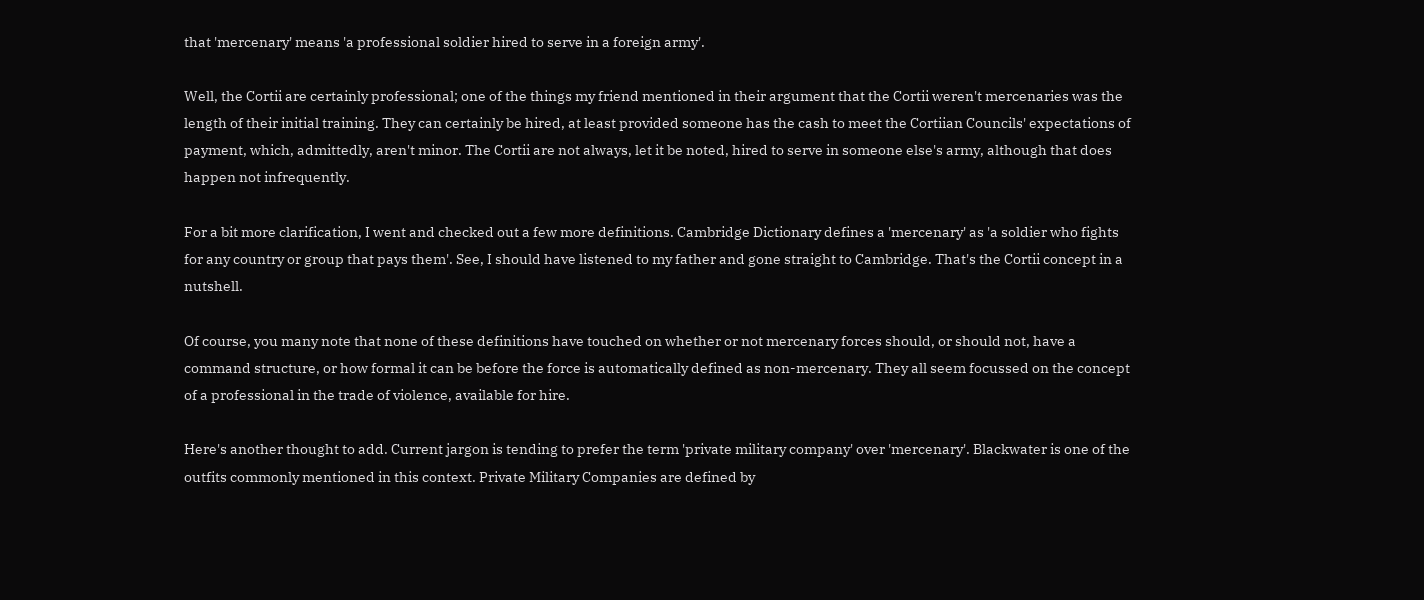that 'mercenary' means 'a professional soldier hired to serve in a foreign army'.

Well, the Cortii are certainly professional; one of the things my friend mentioned in their argument that the Cortii weren't mercenaries was the length of their initial training. They can certainly be hired, at least provided someone has the cash to meet the Cortiian Councils' expectations of payment, which, admittedly, aren't minor. The Cortii are not always, let it be noted, hired to serve in someone else's army, although that does happen not infrequently.

For a bit more clarification, I went and checked out a few more definitions. Cambridge Dictionary defines a 'mercenary' as 'a soldier who fights for any country or group that pays them'. See, I should have listened to my father and gone straight to Cambridge. That's the Cortii concept in a nutshell.

Of course, you many note that none of these definitions have touched on whether or not mercenary forces should, or should not, have a command structure, or how formal it can be before the force is automatically defined as non-mercenary. They all seem focussed on the concept of a professional in the trade of violence, available for hire.

Here's another thought to add. Current jargon is tending to prefer the term 'private military company' over 'mercenary'. Blackwater is one of the outfits commonly mentioned in this context. Private Military Companies are defined by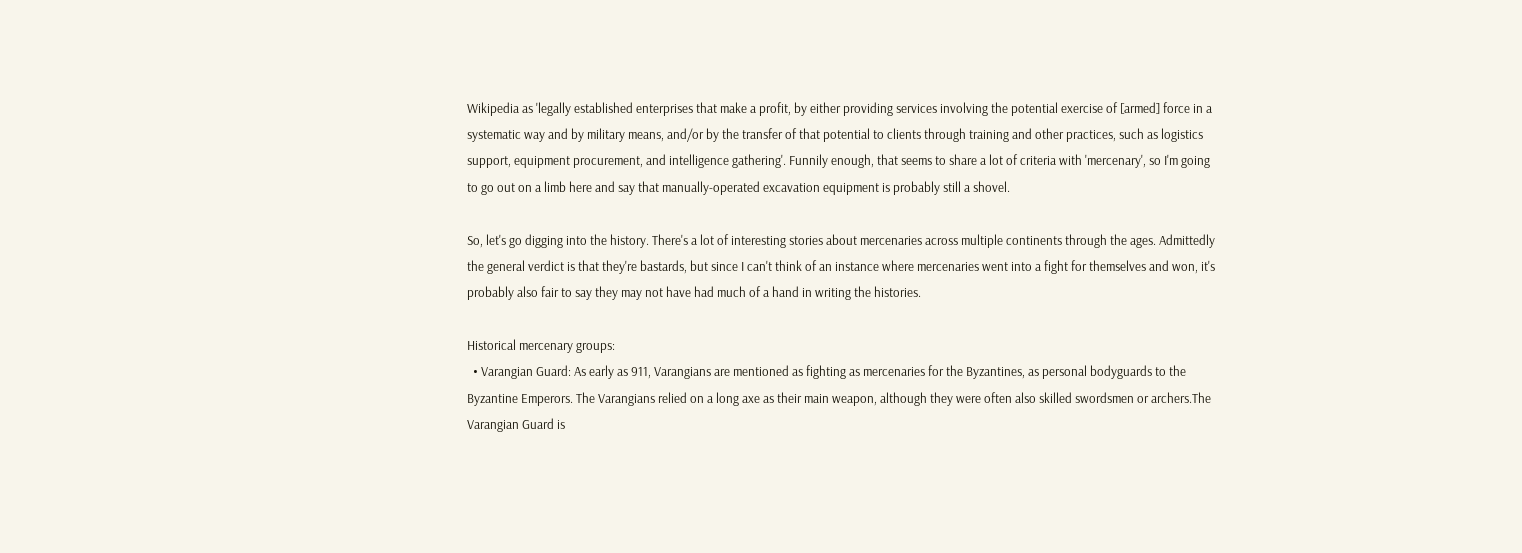Wikipedia as 'legally established enterprises that make a profit, by either providing services involving the potential exercise of [armed] force in a systematic way and by military means, and/or by the transfer of that potential to clients through training and other practices, such as logistics support, equipment procurement, and intelligence gathering'. Funnily enough, that seems to share a lot of criteria with 'mercenary', so I'm going to go out on a limb here and say that manually-operated excavation equipment is probably still a shovel.

So, let's go digging into the history. There's a lot of interesting stories about mercenaries across multiple continents through the ages. Admittedly the general verdict is that they're bastards, but since I can't think of an instance where mercenaries went into a fight for themselves and won, it's probably also fair to say they may not have had much of a hand in writing the histories.

Historical mercenary groups:
  • Varangian Guard: As early as 911, Varangians are mentioned as fighting as mercenaries for the Byzantines, as personal bodyguards to the Byzantine Emperors. The Varangians relied on a long axe as their main weapon, although they were often also skilled swordsmen or archers.The Varangian Guard is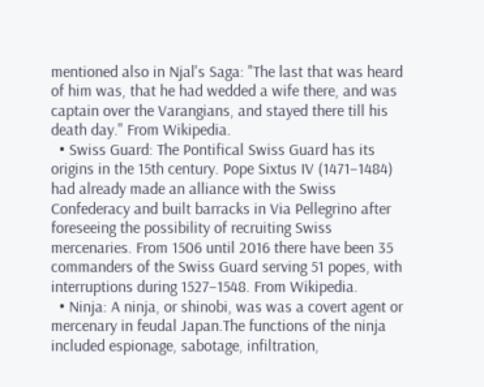mentioned also in Njal's Saga: "The last that was heard of him was, that he had wedded a wife there, and was captain over the Varangians, and stayed there till his death day." From Wikipedia.
  • Swiss Guard: The Pontifical Swiss Guard has its origins in the 15th century. Pope Sixtus IV (1471–1484) had already made an alliance with the Swiss Confederacy and built barracks in Via Pellegrino after foreseeing the possibility of recruiting Swiss mercenaries. From 1506 until 2016 there have been 35 commanders of the Swiss Guard serving 51 popes, with interruptions during 1527–1548. From Wikipedia.
  • Ninja: A ninja, or shinobi, was was a covert agent or mercenary in feudal Japan.The functions of the ninja included espionage, sabotage, infiltration,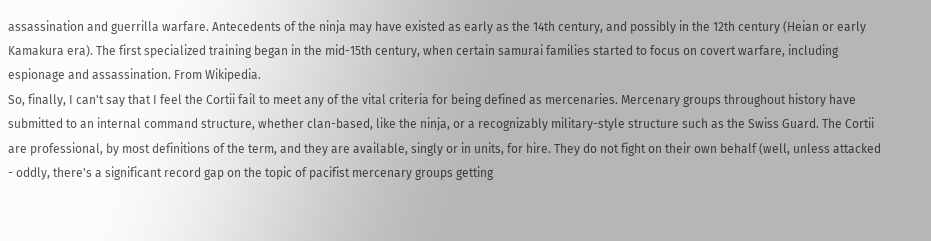assassination and guerrilla warfare. Antecedents of the ninja may have existed as early as the 14th century, and possibly in the 12th century (Heian or early Kamakura era). The first specialized training began in the mid-15th century, when certain samurai families started to focus on covert warfare, including espionage and assassination. From Wikipedia.
So, finally, I can't say that I feel the Cortii fail to meet any of the vital criteria for being defined as mercenaries. Mercenary groups throughout history have submitted to an internal command structure, whether clan-based, like the ninja, or a recognizably military-style structure such as the Swiss Guard. The Cortii are professional, by most definitions of the term, and they are available, singly or in units, for hire. They do not fight on their own behalf (well, unless attacked - oddly, there's a significant record gap on the topic of pacifist mercenary groups getting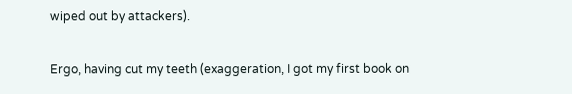wiped out by attackers).

Ergo, having cut my teeth (exaggeration, I got my first book on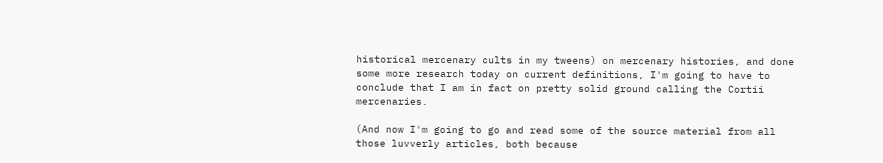historical mercenary cults in my tweens) on mercenary histories, and done some more research today on current definitions, I'm going to have to conclude that I am in fact on pretty solid ground calling the Cortii mercenaries.

(And now I'm going to go and read some of the source material from all those luvverly articles, both because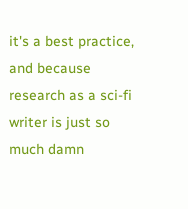it's a best practice, and because research as a sci-fi writer is just so much damn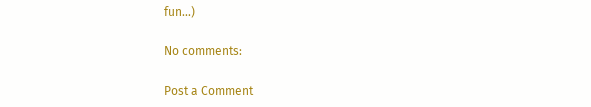fun...)

No comments:

Post a Comment